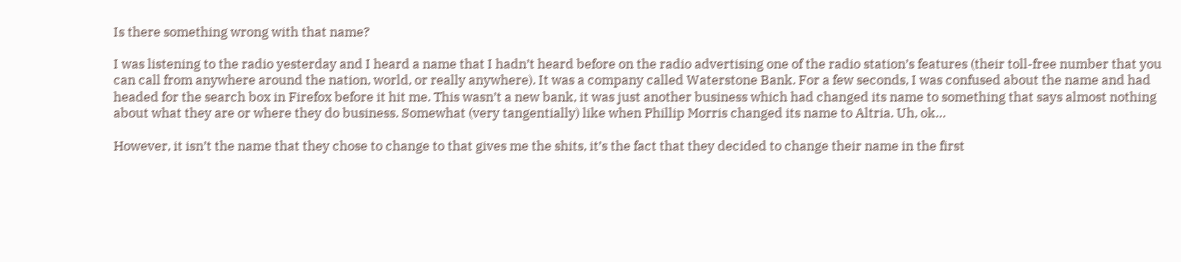Is there something wrong with that name?

I was listening to the radio yesterday and I heard a name that I hadn’t heard before on the radio advertising one of the radio station’s features (their toll-free number that you can call from anywhere around the nation, world, or really anywhere). It was a company called Waterstone Bank. For a few seconds, I was confused about the name and had headed for the search box in Firefox before it hit me. This wasn’t a new bank, it was just another business which had changed its name to something that says almost nothing about what they are or where they do business. Somewhat (very tangentially) like when Phillip Morris changed its name to Altria. Uh, ok…

However, it isn’t the name that they chose to change to that gives me the shits, it’s the fact that they decided to change their name in the first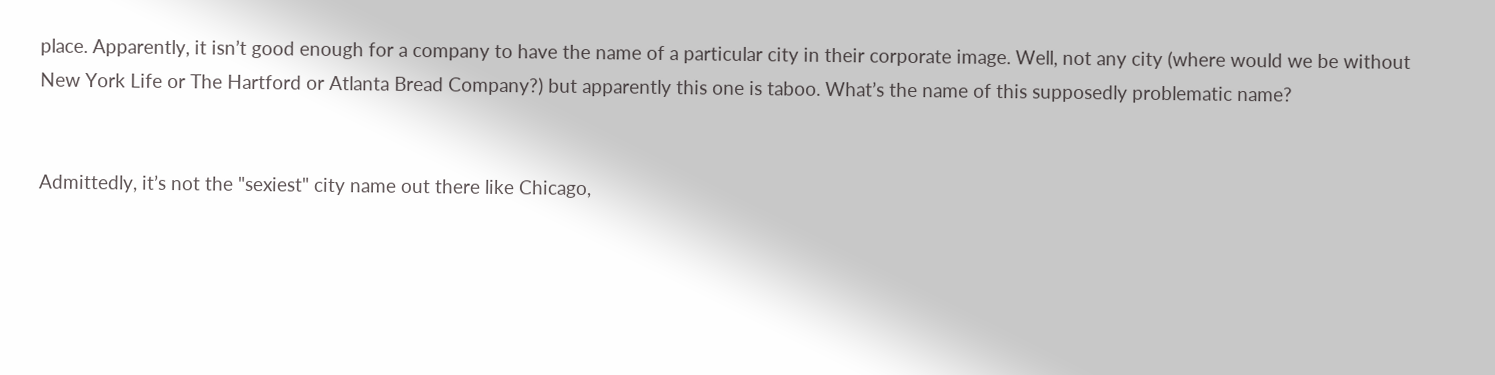place. Apparently, it isn’t good enough for a company to have the name of a particular city in their corporate image. Well, not any city (where would we be without New York Life or The Hartford or Atlanta Bread Company?) but apparently this one is taboo. What’s the name of this supposedly problematic name?


Admittedly, it’s not the "sexiest" city name out there like Chicago,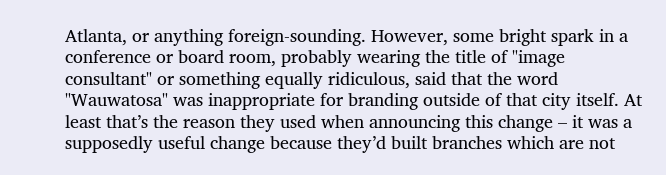Atlanta, or anything foreign-sounding. However, some bright spark in a conference or board room, probably wearing the title of "image consultant" or something equally ridiculous, said that the word "Wauwatosa" was inappropriate for branding outside of that city itself. At least that’s the reason they used when announcing this change – it was a supposedly useful change because they’d built branches which are not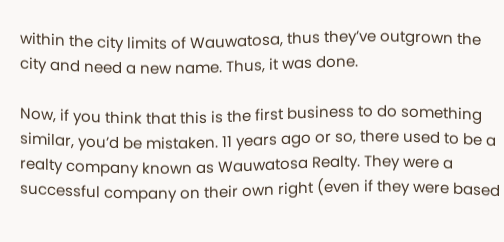within the city limits of Wauwatosa, thus they’ve outgrown the city and need a new name. Thus, it was done.

Now, if you think that this is the first business to do something similar, you’d be mistaken. 11 years ago or so, there used to be a realty company known as Wauwatosa Realty. They were a successful company on their own right (even if they were based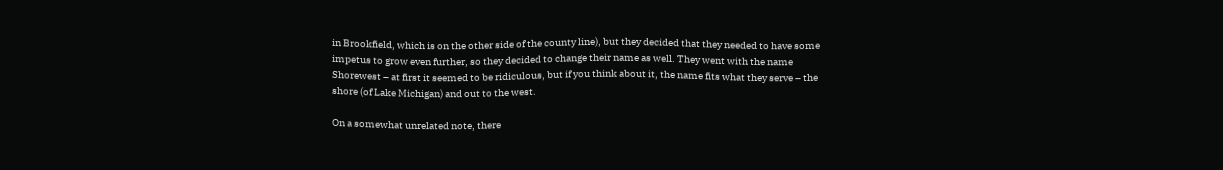in Brookfield, which is on the other side of the county line), but they decided that they needed to have some impetus to grow even further, so they decided to change their name as well. They went with the name Shorewest – at first it seemed to be ridiculous, but if you think about it, the name fits what they serve – the shore (of Lake Michigan) and out to the west.

On a somewhat unrelated note, there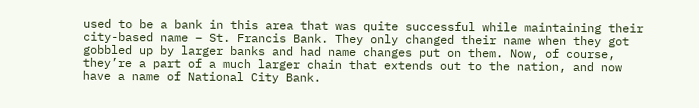used to be a bank in this area that was quite successful while maintaining their city-based name – St. Francis Bank. They only changed their name when they got gobbled up by larger banks and had name changes put on them. Now, of course, they’re a part of a much larger chain that extends out to the nation, and now have a name of National City Bank.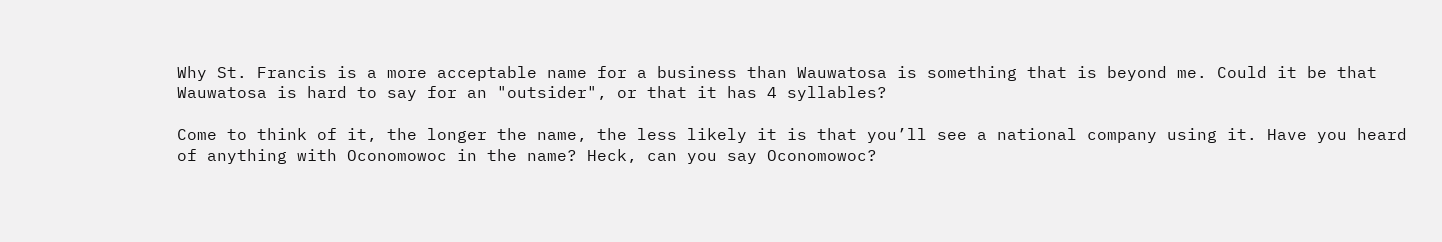Why St. Francis is a more acceptable name for a business than Wauwatosa is something that is beyond me. Could it be that Wauwatosa is hard to say for an "outsider", or that it has 4 syllables?

Come to think of it, the longer the name, the less likely it is that you’ll see a national company using it. Have you heard of anything with Oconomowoc in the name? Heck, can you say Oconomowoc?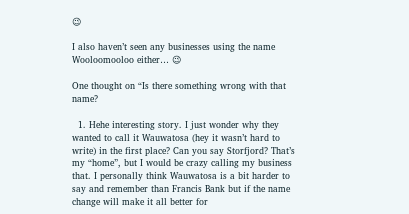😉

I also haven’t seen any businesses using the name Wooloomooloo either… 😉

One thought on “Is there something wrong with that name?

  1. Hehe interesting story. I just wonder why they wanted to call it Wauwatosa (hey it wasn’t hard to write) in the first place? Can you say Storfjord? That’s my “home”, but I would be crazy calling my business that. I personally think Wauwatosa is a bit harder to say and remember than Francis Bank but if the name change will make it all better for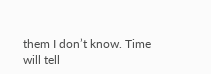them I don’t know. Time will tell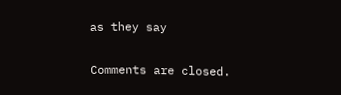as they say

Comments are closed.